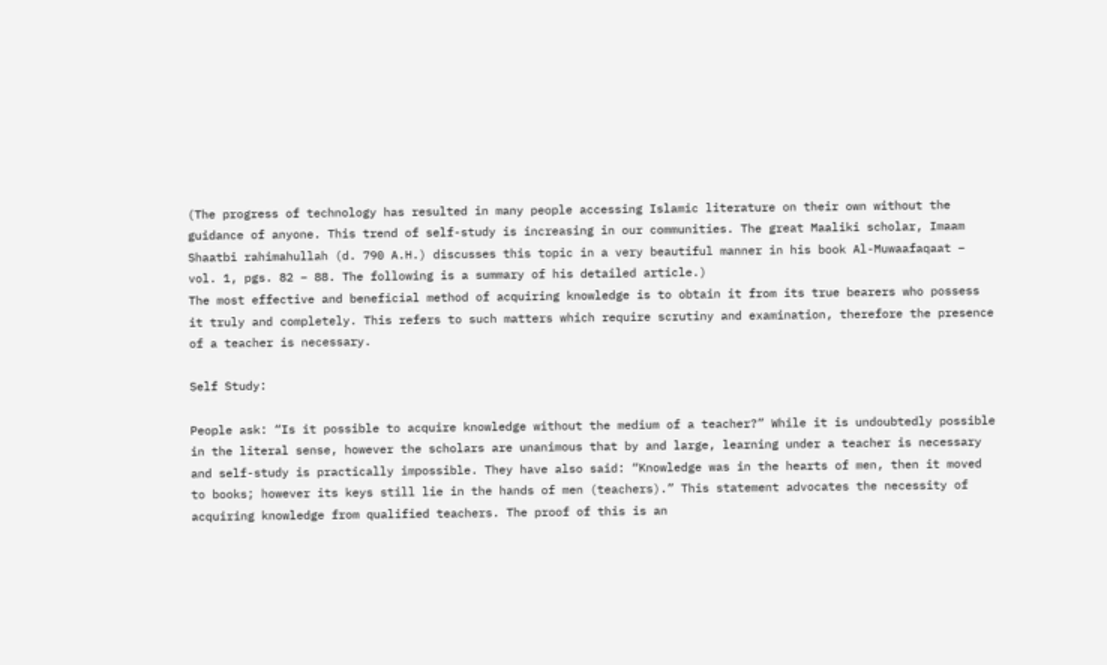(The progress of technology has resulted in many people accessing Islamic literature on their own without the guidance of anyone. This trend of self-study is increasing in our communities. The great Maaliki scholar, Imaam Shaatbi rahimahullah (d. 790 A.H.) discusses this topic in a very beautiful manner in his book Al-Muwaafaqaat – vol. 1, pgs. 82 – 88. The following is a summary of his detailed article.)
The most effective and beneficial method of acquiring knowledge is to obtain it from its true bearers who possess it truly and completely. This refers to such matters which require scrutiny and examination, therefore the presence of a teacher is necessary.

Self Study:

People ask: “Is it possible to acquire knowledge without the medium of a teacher?” While it is undoubtedly possible in the literal sense, however the scholars are unanimous that by and large, learning under a teacher is necessary and self-study is practically impossible. They have also said: “Knowledge was in the hearts of men, then it moved to books; however its keys still lie in the hands of men (teachers).” This statement advocates the necessity of acquiring knowledge from qualified teachers. The proof of this is an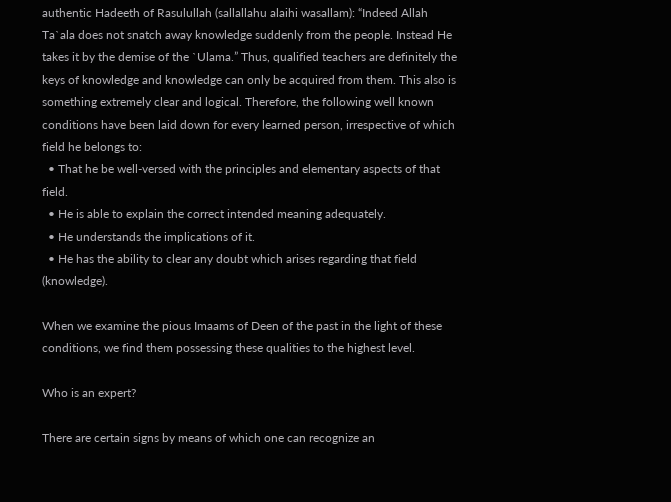authentic Hadeeth of Rasulullah (sallallahu alaihi wasallam): “Indeed Allah Ta`ala does not snatch away knowledge suddenly from the people. Instead He takes it by the demise of the `Ulama.” Thus, qualified teachers are definitely the keys of knowledge and knowledge can only be acquired from them. This also is something extremely clear and logical. Therefore, the following well known conditions have been laid down for every learned person, irrespective of which field he belongs to:
  • That he be well-versed with the principles and elementary aspects of that field.
  • He is able to explain the correct intended meaning adequately.
  • He understands the implications of it.
  • He has the ability to clear any doubt which arises regarding that field (knowledge).

When we examine the pious Imaams of Deen of the past in the light of these conditions, we find them possessing these qualities to the highest level.

Who is an expert?

There are certain signs by means of which one can recognize an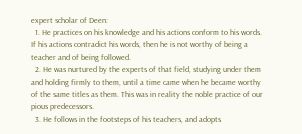expert scholar of Deen:
  1. He practices on his knowledge and his actions conform to his words. If his actions contradict his words, then he is not worthy of being a teacher and of being followed.
  2. He was nurtured by the experts of that field, studying under them and holding firmly to them, until a time came when he became worthy of the same titles as them. This was in reality the noble practice of our pious predecessors.
  3. He follows in the footsteps of his teachers, and adopts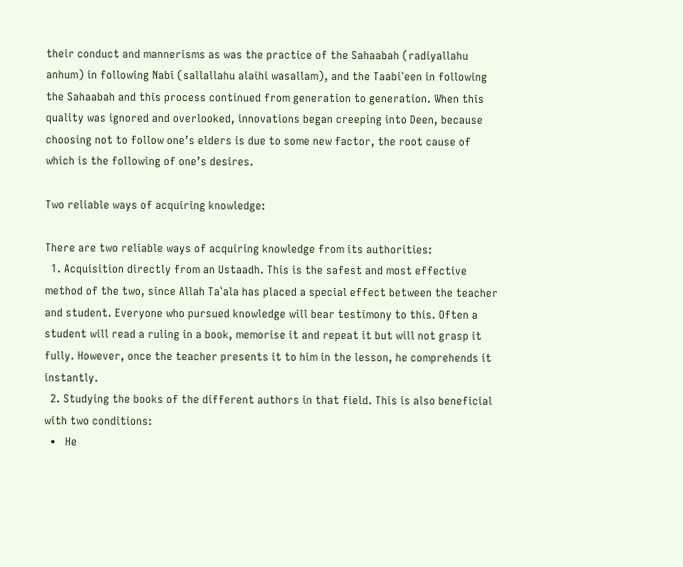their conduct and mannerisms as was the practice of the Sahaabah (radiyallahu anhum) in following Nabi (sallallahu alaihi wasallam), and the Taabi`een in following the Sahaabah and this process continued from generation to generation. When this quality was ignored and overlooked, innovations began creeping into Deen, because choosing not to follow one’s elders is due to some new factor, the root cause of which is the following of one’s desires.

Two reliable ways of acquiring knowledge:

There are two reliable ways of acquiring knowledge from its authorities:
  1. Acquisition directly from an Ustaadh. This is the safest and most effective method of the two, since Allah Ta`ala has placed a special effect between the teacher and student. Everyone who pursued knowledge will bear testimony to this. Often a student will read a ruling in a book, memorise it and repeat it but will not grasp it fully. However, once the teacher presents it to him in the lesson, he comprehends it instantly.
  2. Studying the books of the different authors in that field. This is also beneficial with two conditions:
  •   He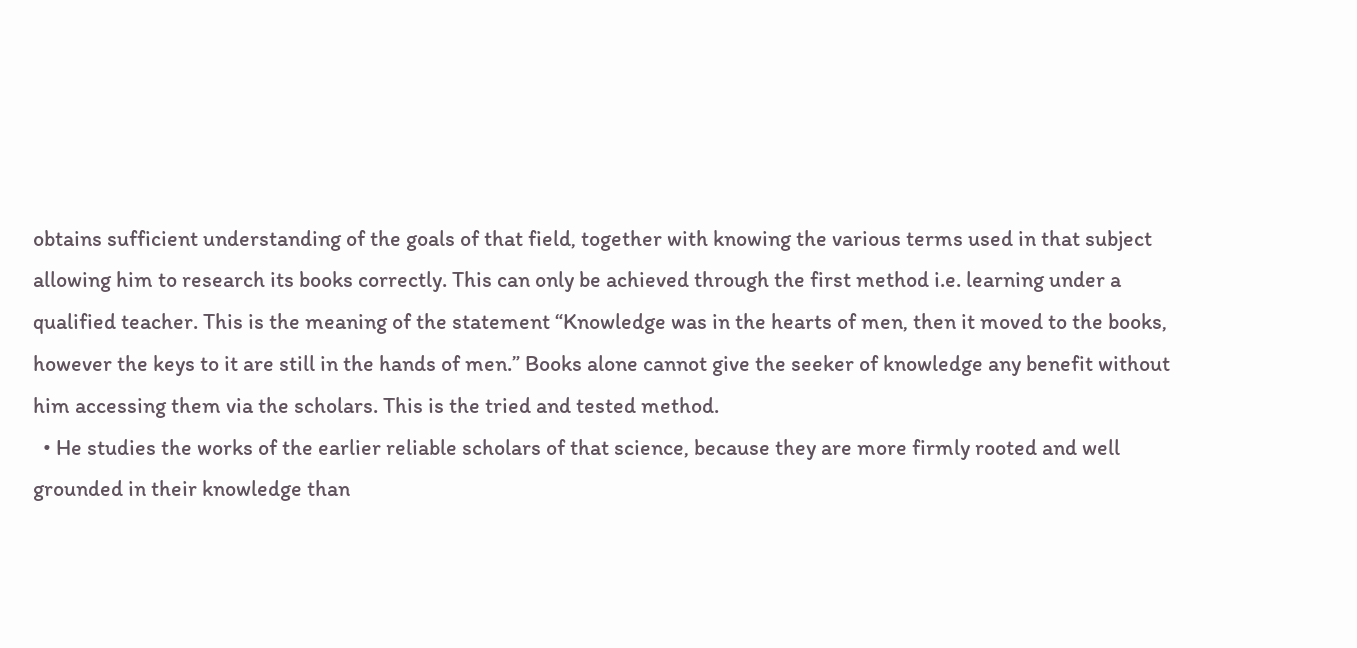obtains sufficient understanding of the goals of that field, together with knowing the various terms used in that subject allowing him to research its books correctly. This can only be achieved through the first method i.e. learning under a qualified teacher. This is the meaning of the statement “Knowledge was in the hearts of men, then it moved to the books, however the keys to it are still in the hands of men.” Books alone cannot give the seeker of knowledge any benefit without him accessing them via the scholars. This is the tried and tested method.
  • He studies the works of the earlier reliable scholars of that science, because they are more firmly rooted and well grounded in their knowledge than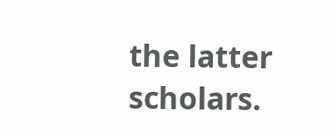the latter scholars.